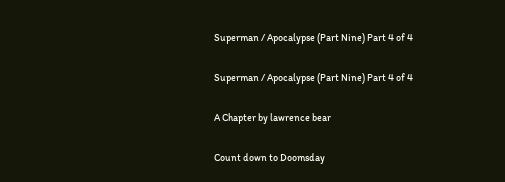Superman / Apocalypse (Part Nine) Part 4 of 4

Superman / Apocalypse (Part Nine) Part 4 of 4

A Chapter by lawrence bear

Count down to Doomsday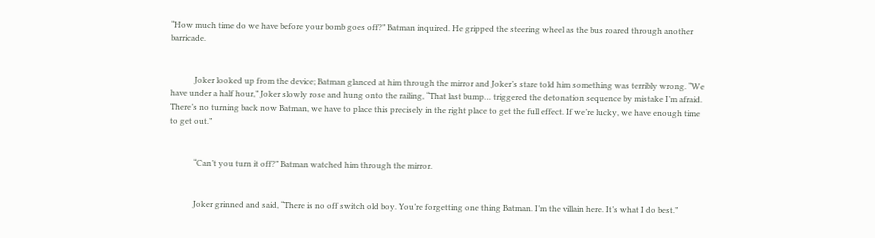“How much time do we have before your bomb goes off?” Batman inquired. He gripped the steering wheel as the bus roared through another barricade.


            Joker looked up from the device; Batman glanced at him through the mirror and Joker’s stare told him something was terribly wrong. “We have under a half hour,” Joker slowly rose and hung onto the railing, “That last bump… triggered the detonation sequence by mistake I’m afraid. There’s no turning back now Batman, we have to place this precisely in the right place to get the full effect. If we’re lucky, we have enough time to get out.”


            “Can’t you turn it off?” Batman watched him through the mirror.


            Joker grinned and said, “There is no off switch old boy. You’re forgetting one thing Batman. I’m the villain here. It’s what I do best.”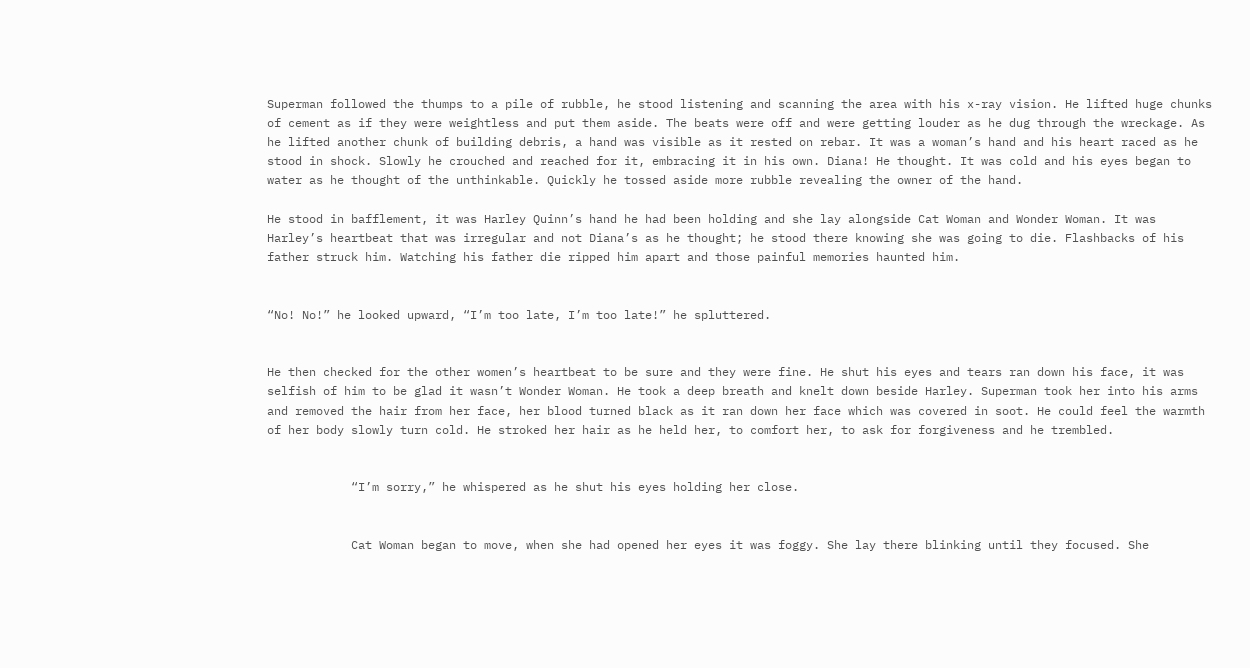Superman followed the thumps to a pile of rubble, he stood listening and scanning the area with his x-ray vision. He lifted huge chunks of cement as if they were weightless and put them aside. The beats were off and were getting louder as he dug through the wreckage. As he lifted another chunk of building debris, a hand was visible as it rested on rebar. It was a woman’s hand and his heart raced as he stood in shock. Slowly he crouched and reached for it, embracing it in his own. Diana! He thought. It was cold and his eyes began to water as he thought of the unthinkable. Quickly he tossed aside more rubble revealing the owner of the hand.

He stood in bafflement, it was Harley Quinn’s hand he had been holding and she lay alongside Cat Woman and Wonder Woman. It was Harley’s heartbeat that was irregular and not Diana’s as he thought; he stood there knowing she was going to die. Flashbacks of his father struck him. Watching his father die ripped him apart and those painful memories haunted him.


“No! No!” he looked upward, “I’m too late, I’m too late!” he spluttered.


He then checked for the other women’s heartbeat to be sure and they were fine. He shut his eyes and tears ran down his face, it was selfish of him to be glad it wasn’t Wonder Woman. He took a deep breath and knelt down beside Harley. Superman took her into his arms and removed the hair from her face, her blood turned black as it ran down her face which was covered in soot. He could feel the warmth of her body slowly turn cold. He stroked her hair as he held her, to comfort her, to ask for forgiveness and he trembled.


            “I’m sorry,” he whispered as he shut his eyes holding her close.


            Cat Woman began to move, when she had opened her eyes it was foggy. She lay there blinking until they focused. She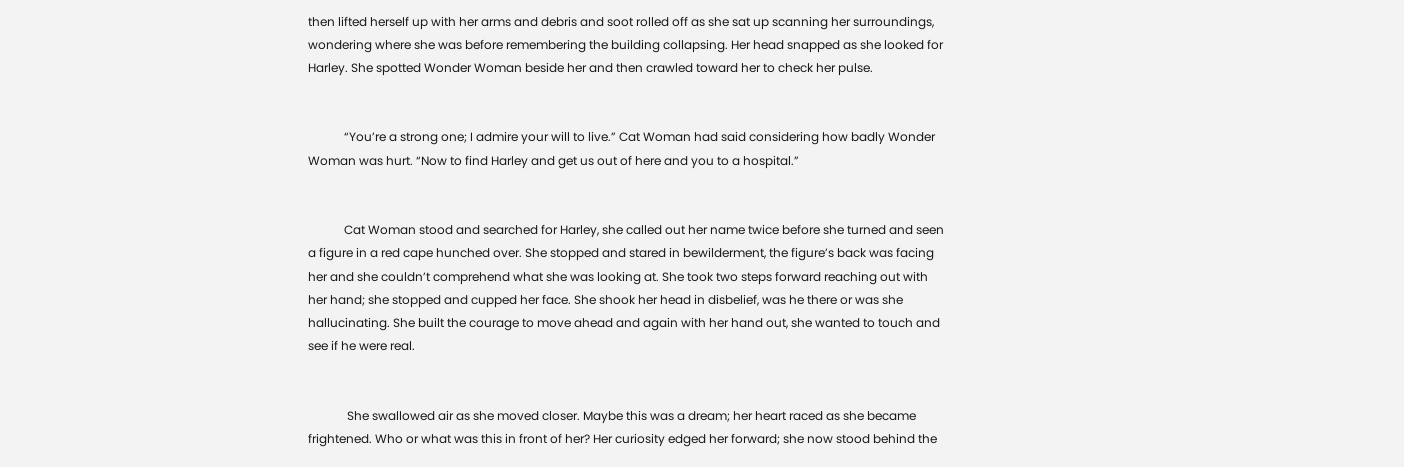then lifted herself up with her arms and debris and soot rolled off as she sat up scanning her surroundings, wondering where she was before remembering the building collapsing. Her head snapped as she looked for Harley. She spotted Wonder Woman beside her and then crawled toward her to check her pulse.


            “You’re a strong one; I admire your will to live.” Cat Woman had said considering how badly Wonder Woman was hurt. “Now to find Harley and get us out of here and you to a hospital.”


            Cat Woman stood and searched for Harley, she called out her name twice before she turned and seen a figure in a red cape hunched over. She stopped and stared in bewilderment, the figure’s back was facing her and she couldn’t comprehend what she was looking at. She took two steps forward reaching out with her hand; she stopped and cupped her face. She shook her head in disbelief, was he there or was she hallucinating. She built the courage to move ahead and again with her hand out, she wanted to touch and see if he were real.


             She swallowed air as she moved closer. Maybe this was a dream; her heart raced as she became frightened. Who or what was this in front of her? Her curiosity edged her forward; she now stood behind the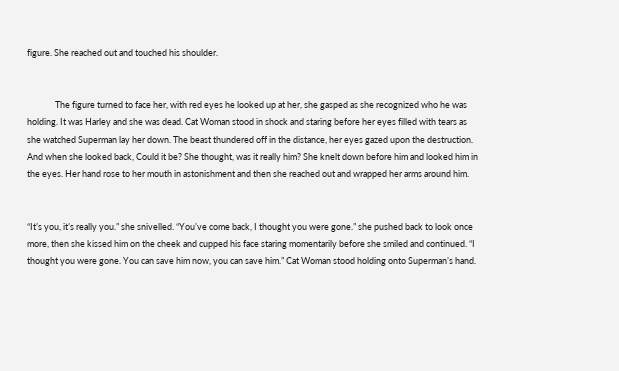figure. She reached out and touched his shoulder.


              The figure turned to face her, with red eyes he looked up at her, she gasped as she recognized who he was holding. It was Harley and she was dead. Cat Woman stood in shock and staring before her eyes filled with tears as she watched Superman lay her down. The beast thundered off in the distance, her eyes gazed upon the destruction. And when she looked back, Could it be? She thought, was it really him? She knelt down before him and looked him in the eyes. Her hand rose to her mouth in astonishment and then she reached out and wrapped her arms around him.


“It’s you, it’s really you.” she snivelled. “You’ve come back, I thought you were gone.” she pushed back to look once more, then she kissed him on the cheek and cupped his face staring momentarily before she smiled and continued. “I thought you were gone. You can save him now, you can save him.” Cat Woman stood holding onto Superman’s hand.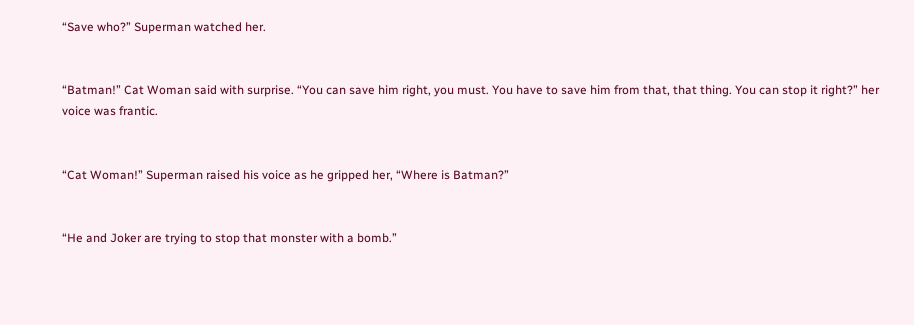“Save who?” Superman watched her.


“Batman!” Cat Woman said with surprise. “You can save him right, you must. You have to save him from that, that thing. You can stop it right?” her voice was frantic.


“Cat Woman!” Superman raised his voice as he gripped her, “Where is Batman?”


“He and Joker are trying to stop that monster with a bomb.”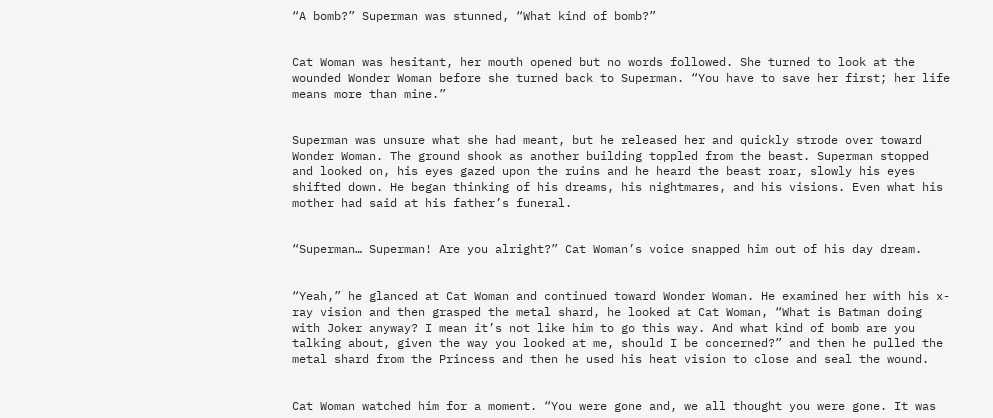“A bomb?” Superman was stunned, “What kind of bomb?”


Cat Woman was hesitant, her mouth opened but no words followed. She turned to look at the wounded Wonder Woman before she turned back to Superman. “You have to save her first; her life means more than mine.”


Superman was unsure what she had meant, but he released her and quickly strode over toward Wonder Woman. The ground shook as another building toppled from the beast. Superman stopped and looked on, his eyes gazed upon the ruins and he heard the beast roar, slowly his eyes shifted down. He began thinking of his dreams, his nightmares, and his visions. Even what his mother had said at his father’s funeral.


“Superman… Superman! Are you alright?” Cat Woman’s voice snapped him out of his day dream.


“Yeah,” he glanced at Cat Woman and continued toward Wonder Woman. He examined her with his x-ray vision and then grasped the metal shard, he looked at Cat Woman, “What is Batman doing with Joker anyway? I mean it’s not like him to go this way. And what kind of bomb are you talking about, given the way you looked at me, should I be concerned?” and then he pulled the metal shard from the Princess and then he used his heat vision to close and seal the wound.


Cat Woman watched him for a moment. “You were gone and, we all thought you were gone. It was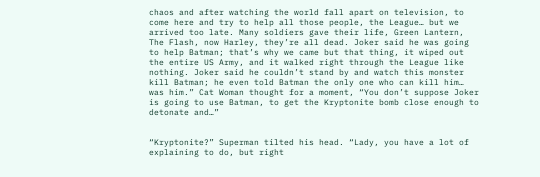chaos and after watching the world fall apart on television, to come here and try to help all those people, the League… but we arrived too late. Many soldiers gave their life, Green Lantern, The Flash, now Harley, they’re all dead. Joker said he was going to help Batman; that’s why we came but that thing, it wiped out the entire US Army, and it walked right through the League like nothing. Joker said he couldn’t stand by and watch this monster kill Batman; he even told Batman the only one who can kill him… was him.” Cat Woman thought for a moment, “You don’t suppose Joker is going to use Batman, to get the Kryptonite bomb close enough to detonate and…”


“Kryptonite?” Superman tilted his head. “Lady, you have a lot of explaining to do, but right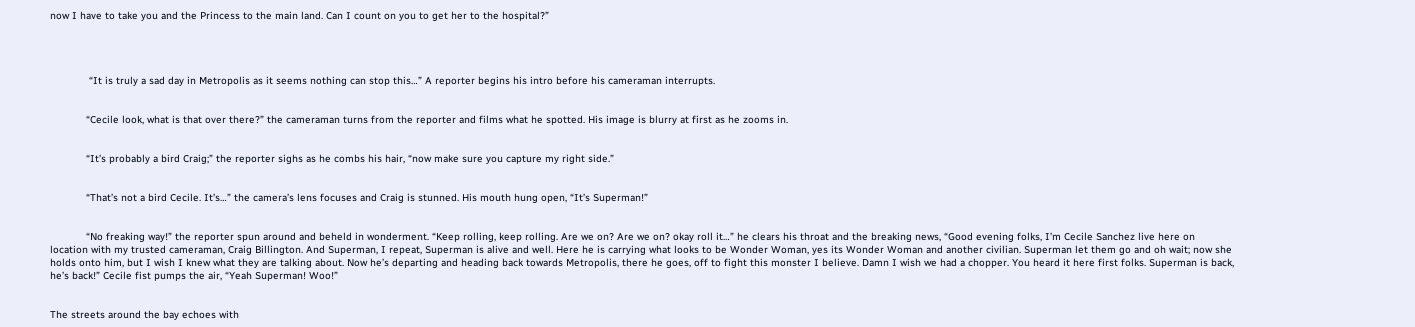now I have to take you and the Princess to the main land. Can I count on you to get her to the hospital?”




             “It is truly a sad day in Metropolis as it seems nothing can stop this…” A reporter begins his intro before his cameraman interrupts.


            “Cecile look, what is that over there?” the cameraman turns from the reporter and films what he spotted. His image is blurry at first as he zooms in.


            “It’s probably a bird Craig;” the reporter sighs as he combs his hair, “now make sure you capture my right side.”


            “That’s not a bird Cecile. It’s…” the camera’s lens focuses and Craig is stunned. His mouth hung open, “It’s Superman!”


            “No freaking way!” the reporter spun around and beheld in wonderment. “Keep rolling, keep rolling. Are we on? Are we on? okay roll it…” he clears his throat and the breaking news, “Good evening folks, I’m Cecile Sanchez live here on location with my trusted cameraman, Craig Billington. And Superman, I repeat, Superman is alive and well. Here he is carrying what looks to be Wonder Woman, yes its Wonder Woman and another civilian. Superman let them go and oh wait; now she holds onto him, but I wish I knew what they are talking about. Now he’s departing and heading back towards Metropolis, there he goes, off to fight this monster I believe. Damn I wish we had a chopper. You heard it here first folks. Superman is back, he’s back!” Cecile fist pumps the air, “Yeah Superman! Woo!”


The streets around the bay echoes with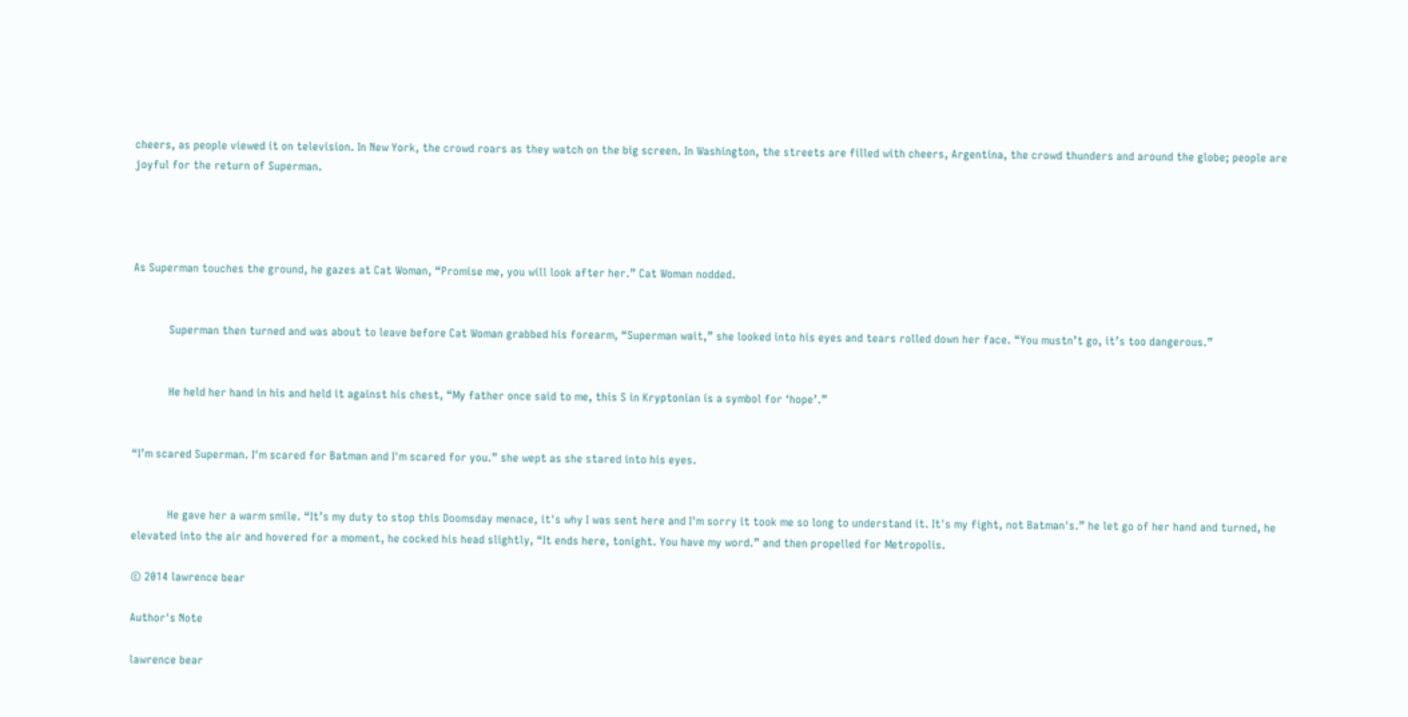cheers, as people viewed it on television. In New York, the crowd roars as they watch on the big screen. In Washington, the streets are filled with cheers, Argentina, the crowd thunders and around the globe; people are joyful for the return of Superman.




As Superman touches the ground, he gazes at Cat Woman, “Promise me, you will look after her.” Cat Woman nodded.


            Superman then turned and was about to leave before Cat Woman grabbed his forearm, “Superman wait,” she looked into his eyes and tears rolled down her face. “You mustn’t go, it’s too dangerous.”


            He held her hand in his and held it against his chest, “My father once said to me, this S in Kryptonian is a symbol for ‘hope’.”


“I’m scared Superman. I'm scared for Batman and I'm scared for you.” she wept as she stared into his eyes.


            He gave her a warm smile. “It’s my duty to stop this Doomsday menace, it's why I was sent here and I'm sorry it took me so long to understand it. It's my fight, not Batman's.” he let go of her hand and turned, he elevated into the air and hovered for a moment, he cocked his head slightly, “It ends here, tonight. You have my word.” and then propelled for Metropolis.

© 2014 lawrence bear

Author's Note

lawrence bear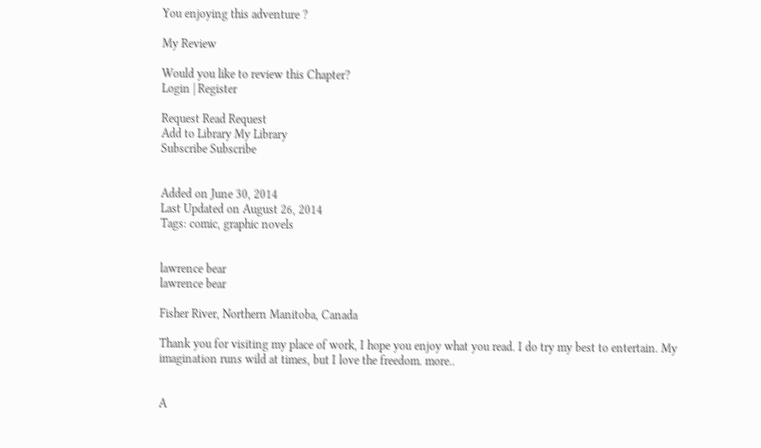You enjoying this adventure ?

My Review

Would you like to review this Chapter?
Login | Register

Request Read Request
Add to Library My Library
Subscribe Subscribe


Added on June 30, 2014
Last Updated on August 26, 2014
Tags: comic, graphic novels


lawrence bear
lawrence bear

Fisher River, Northern Manitoba, Canada

Thank you for visiting my place of work, I hope you enjoy what you read. I do try my best to entertain. My imagination runs wild at times, but I love the freedom. more..


A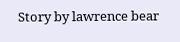Story by lawrence bear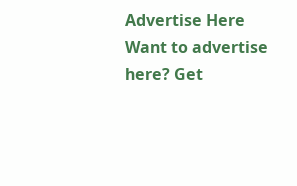Advertise Here
Want to advertise here? Get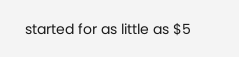started for as little as $5